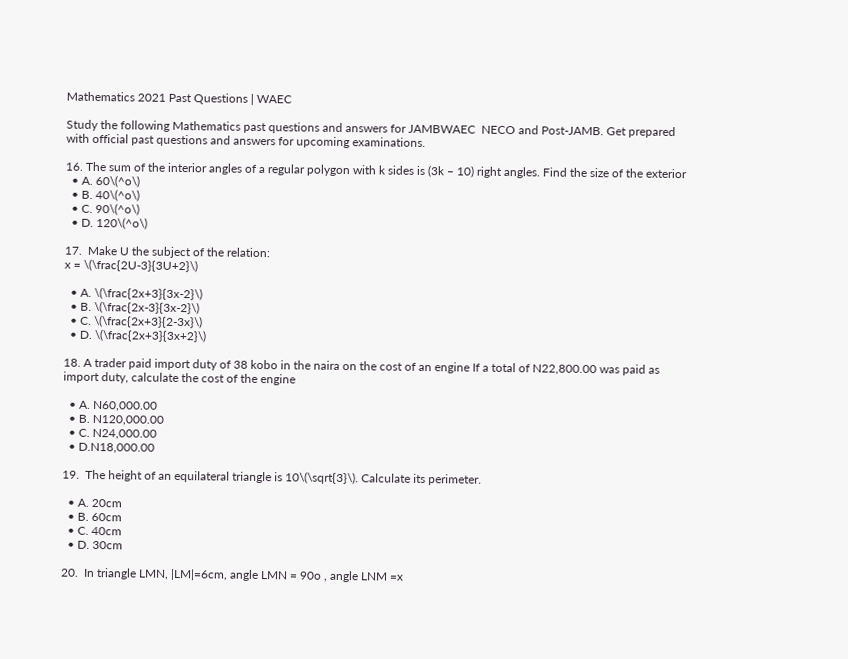Mathematics 2021 Past Questions | WAEC

Study the following Mathematics past questions and answers for JAMBWAEC  NECO and Post-JAMB. Get prepared with official past questions and answers for upcoming examinations.

16. The sum of the interior angles of a regular polygon with k sides is (3k – 10) right angles. Find the size of the exterior
  • A. 60\(^o\)
  • B. 40\(^o\)
  • C. 90\(^o\)
  • D. 120\(^o\)

17.  Make U the subject of the relation:
x = \(\frac{2U-3}{3U+2}\)

  • A. \(\frac{2x+3}{3x-2}\)
  • B. \(\frac{2x-3}{3x-2}\)
  • C. \(\frac{2x+3}{2-3x}\)
  • D. \(\frac{2x+3}{3x+2}\)

18. A trader paid import duty of 38 kobo in the naira on the cost of an engine If a total of N22,800.00 was paid as import duty, calculate the cost of the engine

  • A. N60,000.00
  • B. N120,000.00
  • C. N24,000.00
  • D.N18,000.00

19.  The height of an equilateral triangle is 10\(\sqrt{3}\). Calculate its perimeter.

  • A. 20cm
  • B. 60cm
  • C. 40cm
  • D. 30cm

20.  In triangle LMN, |LM|=6cm, angle LMN = 90o , angle LNM =x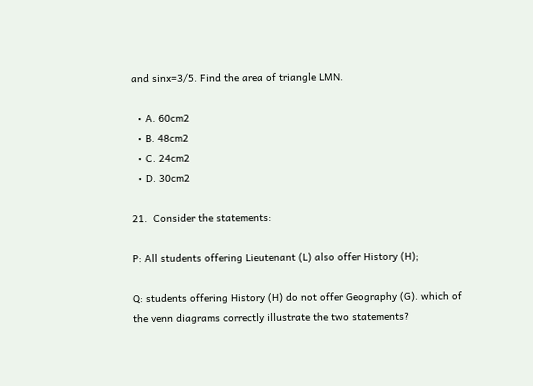and sinx=3/5. Find the area of triangle LMN.

  • A. 60cm2
  • B. 48cm2
  • C. 24cm2
  • D. 30cm2

21.  Consider the statements:

P: All students offering Lieutenant (L) also offer History (H);

Q: students offering History (H) do not offer Geography (G). which of the venn diagrams correctly illustrate the two statements?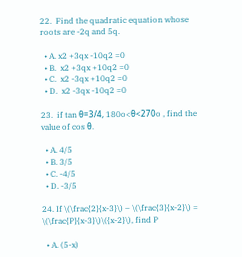22.  Find the quadratic equation whose roots are -2q and 5q.

  • A. x2 +3qx -10q2 =0
  • B.  x2 +3qx +10q2 =0
  • C.  x2 -3qx +10q2 =0
  • D.  x2 -3qx -10q2 =0

23.  if tan θ=3/4, 180o<θ<270o , find the value of cos θ.

  • A. 4/5
  • B. 3/5
  • C. -4/5
  • D. -3/5

24. If \(\frac{2}{x-3}\) – \(\frac{3}{x-2}\) = \(\frac{P}{x-3}\)\({x-2}\), find P

  • A. (5-x)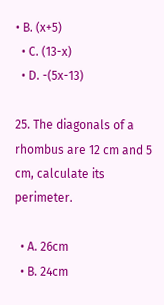• B. (x+5)
  • C. (13-x)
  • D. -(5x-13)

25. The diagonals of a rhombus are 12 cm and 5 cm, calculate its perimeter.

  • A. 26cm
  • B. 24cm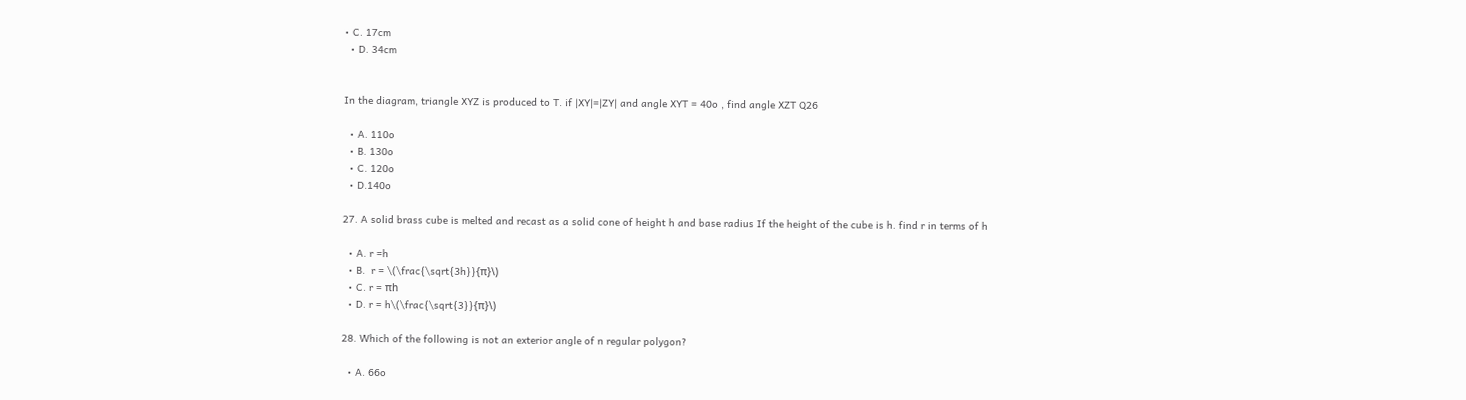• C. 17cm
  • D. 34cm


In the diagram, triangle XYZ is produced to T. if |XY|=|ZY| and angle XYT = 40o , find angle XZT Q26

  • A. 110o
  • B. 130o
  • C. 120o
  • D.140o

27. A solid brass cube is melted and recast as a solid cone of height h and base radius If the height of the cube is h. find r in terms of h

  • A. r =h
  • B.  r = \(\frac{\sqrt{3h}}{π}\)
  • C. r = πh
  • D. r = h\(\frac{\sqrt{3}}{π}\)

28. Which of the following is not an exterior angle of n regular polygon?

  • A. 66o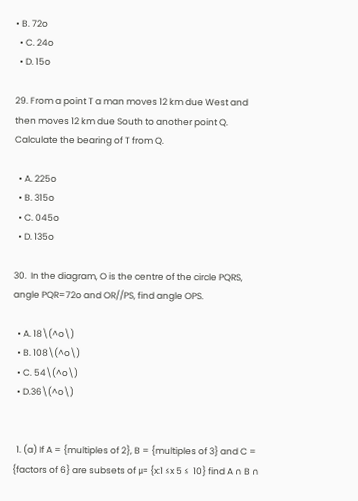• B. 72o
  • C. 24o
  • D. 15o

29. From a point T a man moves 12 km due West and then moves 12 km due South to another point Q. Calculate the bearing of T from Q.

  • A. 225o
  • B. 315o
  • C. 045o
  • D. 135o

30.  In the diagram, O is the centre of the circle PQRS, angle PQR=72o and OR//PS, find angle OPS.

  • A. 18\(^o\)
  • B. 108\(^o\)
  • C. 54\(^o\)
  • D.36\(^o\)


  1. (a) If A = {multiples of 2}, B = {multiples of 3} and C = {factors of 6} are subsets of μ= {x:1 ≤x 5 ≤  10} find A ∩ B ∩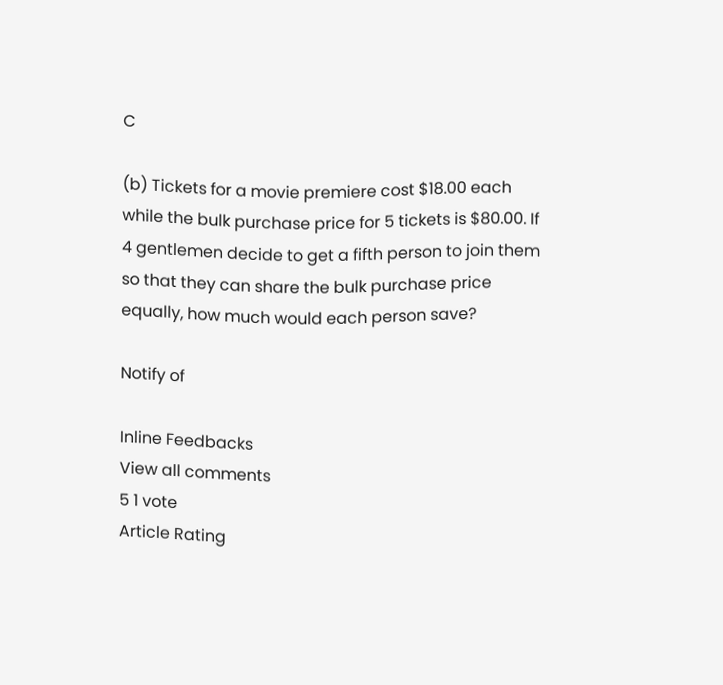C

(b) Tickets for a movie premiere cost $18.00 each while the bulk purchase price for 5 tickets is $80.00. If 4 gentlemen decide to get a fifth person to join them so that they can share the bulk purchase price equally, how much would each person save?

Notify of

Inline Feedbacks
View all comments
5 1 vote
Article Rating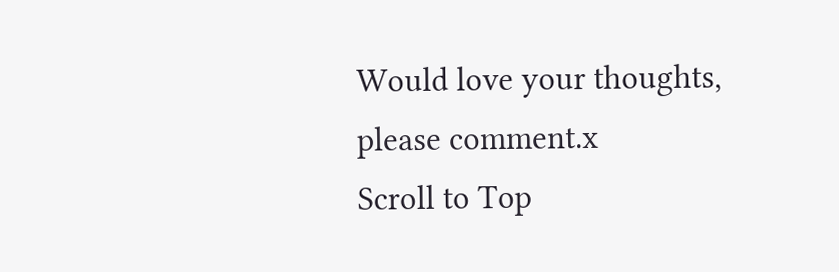Would love your thoughts, please comment.x
Scroll to Top